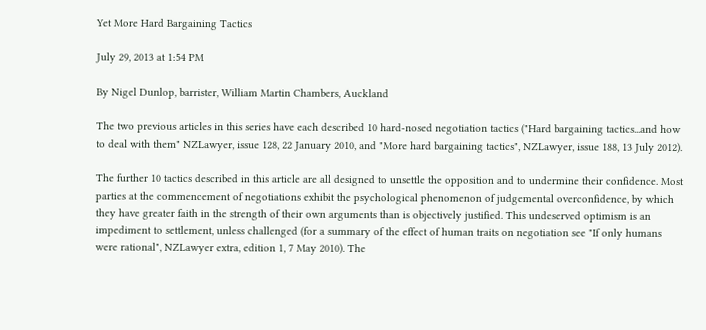Yet More Hard Bargaining Tactics

July 29, 2013 at 1:54 PM

By Nigel Dunlop, barrister, William Martin Chambers, Auckland

The two previous articles in this series have each described 10 hard-nosed negotiation tactics ("Hard bargaining tactics...and how to deal with them" NZLawyer, issue 128, 22 January 2010, and "More hard bargaining tactics", NZLawyer, issue 188, 13 July 2012).

The further 10 tactics described in this article are all designed to unsettle the opposition and to undermine their confidence. Most parties at the commencement of negotiations exhibit the psychological phenomenon of judgemental overconfidence, by which they have greater faith in the strength of their own arguments than is objectively justified. This undeserved optimism is an impediment to settlement, unless challenged (for a summary of the effect of human traits on negotiation see "If only humans were rational", NZLawyer extra, edition 1, 7 May 2010). The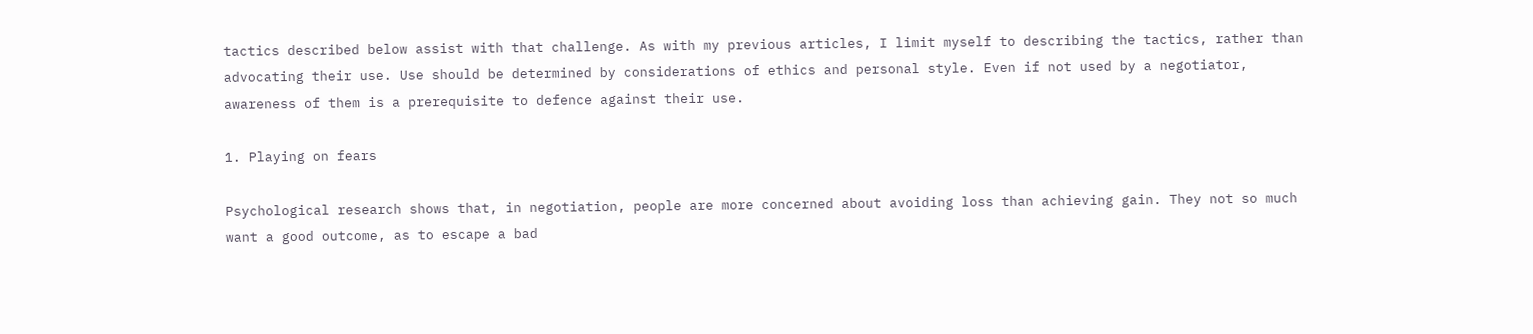tactics described below assist with that challenge. As with my previous articles, I limit myself to describing the tactics, rather than advocating their use. Use should be determined by considerations of ethics and personal style. Even if not used by a negotiator, awareness of them is a prerequisite to defence against their use.

1. Playing on fears

Psychological research shows that, in negotiation, people are more concerned about avoiding loss than achieving gain. They not so much want a good outcome, as to escape a bad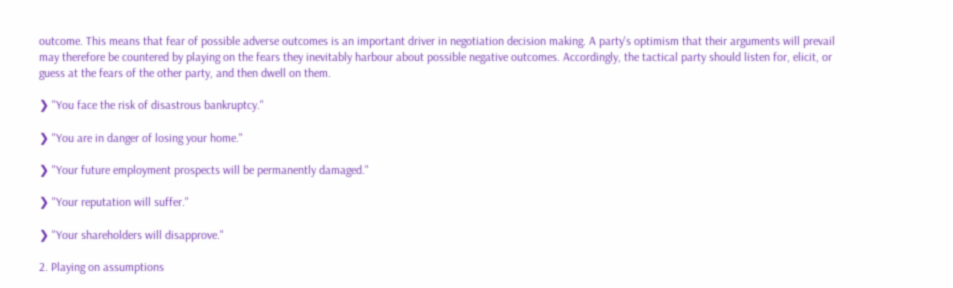outcome. This means that fear of possible adverse outcomes is an important driver in negotiation decision making. A party's optimism that their arguments will prevail may therefore be countered by playing on the fears they inevitably harbour about possible negative outcomes. Accordingly, the tactical party should listen for, elicit, or guess at the fears of the other party, and then dwell on them.

❯ "You face the risk of disastrous bankruptcy."

❯ "You are in danger of losing your home."

❯ "Your future employment prospects will be permanently damaged."

❯ "Your reputation will suffer."

❯ "Your shareholders will disapprove."

2. Playing on assumptions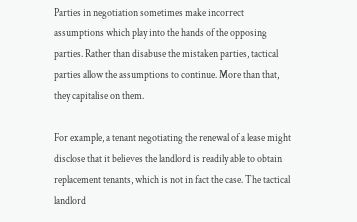Parties in negotiation sometimes make incorrect assumptions which play into the hands of the opposing parties. Rather than disabuse the mistaken parties, tactical parties allow the assumptions to continue. More than that, they capitalise on them.

For example, a tenant negotiating the renewal of a lease might disclose that it believes the landlord is readily able to obtain replacement tenants, which is not in fact the case. The tactical landlord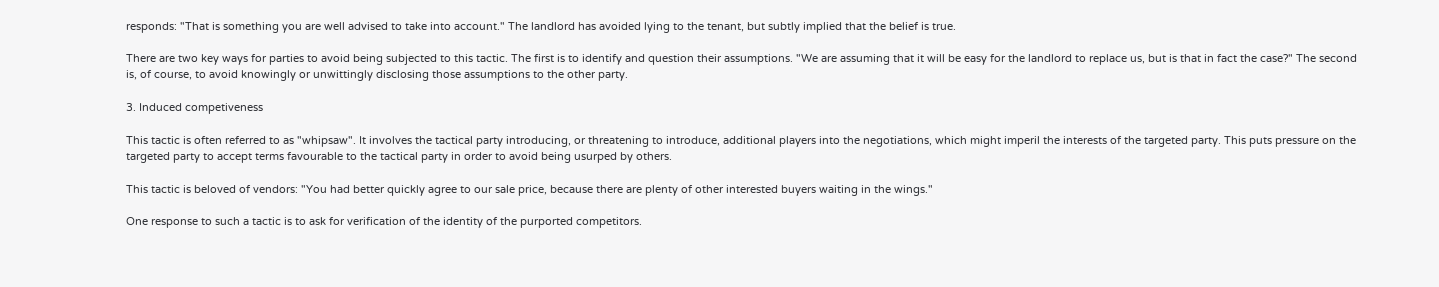responds: "That is something you are well advised to take into account." The landlord has avoided lying to the tenant, but subtly implied that the belief is true.

There are two key ways for parties to avoid being subjected to this tactic. The first is to identify and question their assumptions. "We are assuming that it will be easy for the landlord to replace us, but is that in fact the case?" The second is, of course, to avoid knowingly or unwittingly disclosing those assumptions to the other party.

3. Induced competiveness

This tactic is often referred to as "whipsaw". It involves the tactical party introducing, or threatening to introduce, additional players into the negotiations, which might imperil the interests of the targeted party. This puts pressure on the targeted party to accept terms favourable to the tactical party in order to avoid being usurped by others.

This tactic is beloved of vendors: "You had better quickly agree to our sale price, because there are plenty of other interested buyers waiting in the wings."

One response to such a tactic is to ask for verification of the identity of the purported competitors.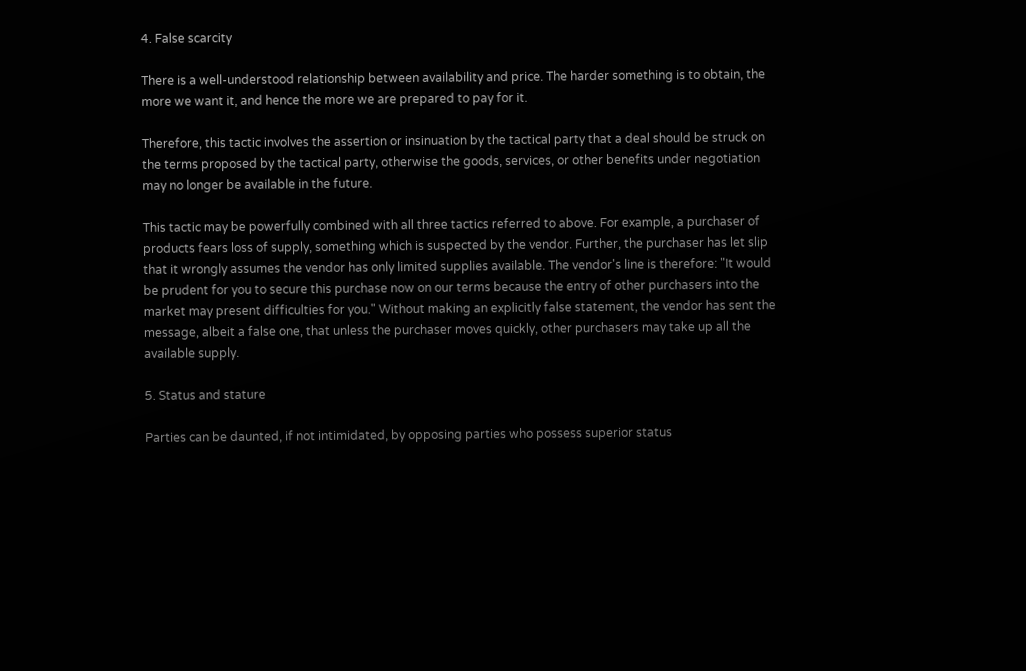4. False scarcity

There is a well-understood relationship between availability and price. The harder something is to obtain, the more we want it, and hence the more we are prepared to pay for it.

Therefore, this tactic involves the assertion or insinuation by the tactical party that a deal should be struck on the terms proposed by the tactical party, otherwise the goods, services, or other benefits under negotiation may no longer be available in the future.

This tactic may be powerfully combined with all three tactics referred to above. For example, a purchaser of products fears loss of supply, something which is suspected by the vendor. Further, the purchaser has let slip that it wrongly assumes the vendor has only limited supplies available. The vendor's line is therefore: "It would be prudent for you to secure this purchase now on our terms because the entry of other purchasers into the market may present difficulties for you." Without making an explicitly false statement, the vendor has sent the message, albeit a false one, that unless the purchaser moves quickly, other purchasers may take up all the available supply.

5. Status and stature

Parties can be daunted, if not intimidated, by opposing parties who possess superior status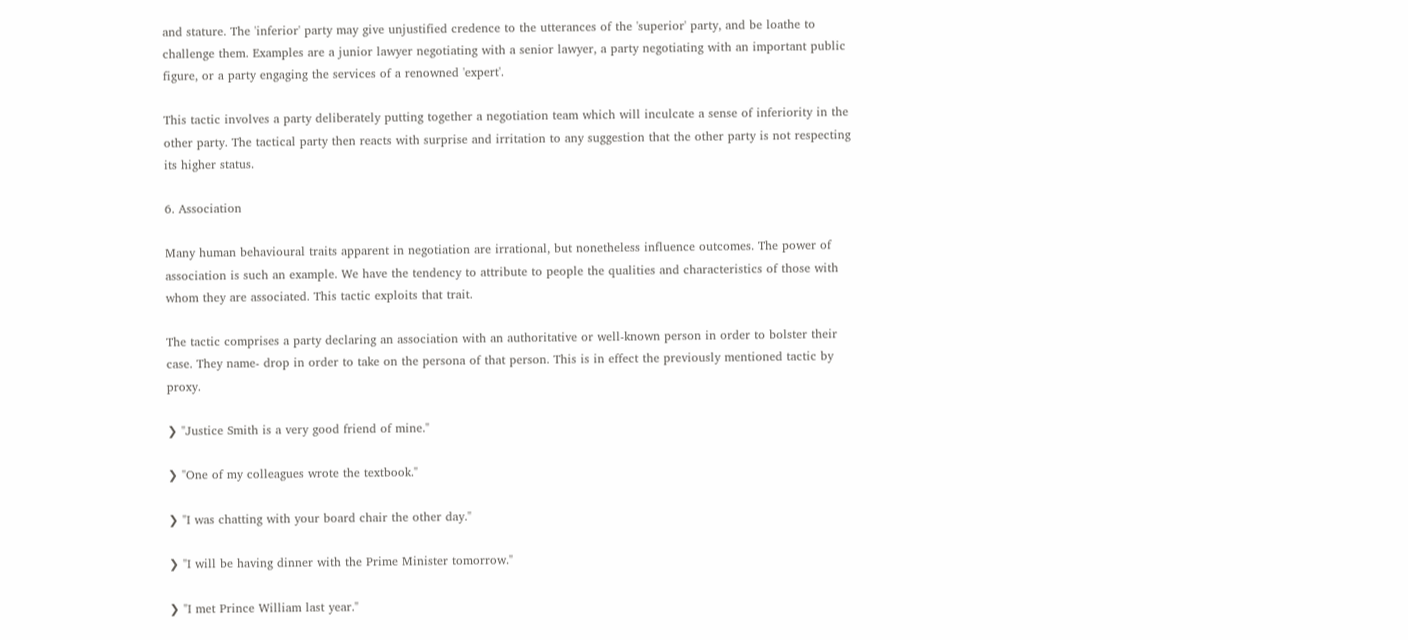and stature. The 'inferior' party may give unjustified credence to the utterances of the 'superior' party, and be loathe to challenge them. Examples are a junior lawyer negotiating with a senior lawyer, a party negotiating with an important public figure, or a party engaging the services of a renowned 'expert'.

This tactic involves a party deliberately putting together a negotiation team which will inculcate a sense of inferiority in the other party. The tactical party then reacts with surprise and irritation to any suggestion that the other party is not respecting its higher status.

6. Association

Many human behavioural traits apparent in negotiation are irrational, but nonetheless influence outcomes. The power of association is such an example. We have the tendency to attribute to people the qualities and characteristics of those with whom they are associated. This tactic exploits that trait.

The tactic comprises a party declaring an association with an authoritative or well-known person in order to bolster their case. They name- drop in order to take on the persona of that person. This is in effect the previously mentioned tactic by proxy.

❯ "Justice Smith is a very good friend of mine."

❯ "One of my colleagues wrote the textbook."

❯ "I was chatting with your board chair the other day."

❯ "I will be having dinner with the Prime Minister tomorrow."

❯ "I met Prince William last year."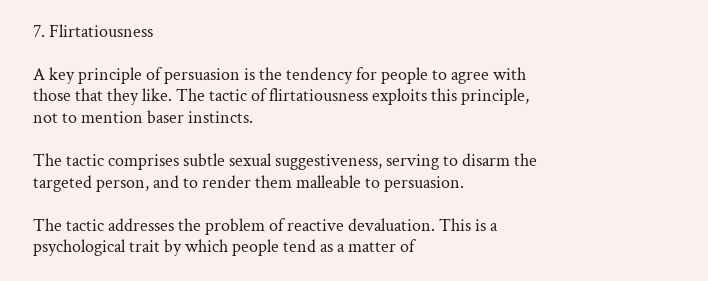7. Flirtatiousness

A key principle of persuasion is the tendency for people to agree with those that they like. The tactic of flirtatiousness exploits this principle, not to mention baser instincts.

The tactic comprises subtle sexual suggestiveness, serving to disarm the targeted person, and to render them malleable to persuasion.

The tactic addresses the problem of reactive devaluation. This is a psychological trait by which people tend as a matter of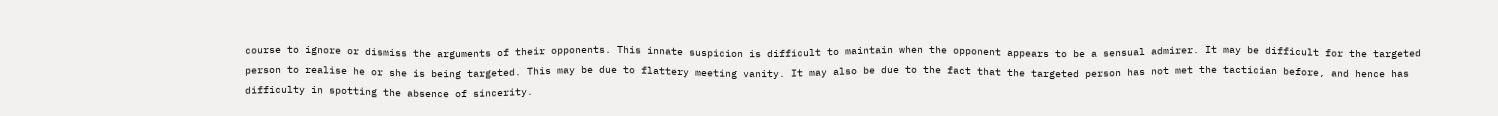course to ignore or dismiss the arguments of their opponents. This innate suspicion is difficult to maintain when the opponent appears to be a sensual admirer. It may be difficult for the targeted person to realise he or she is being targeted. This may be due to flattery meeting vanity. It may also be due to the fact that the targeted person has not met the tactician before, and hence has difficulty in spotting the absence of sincerity.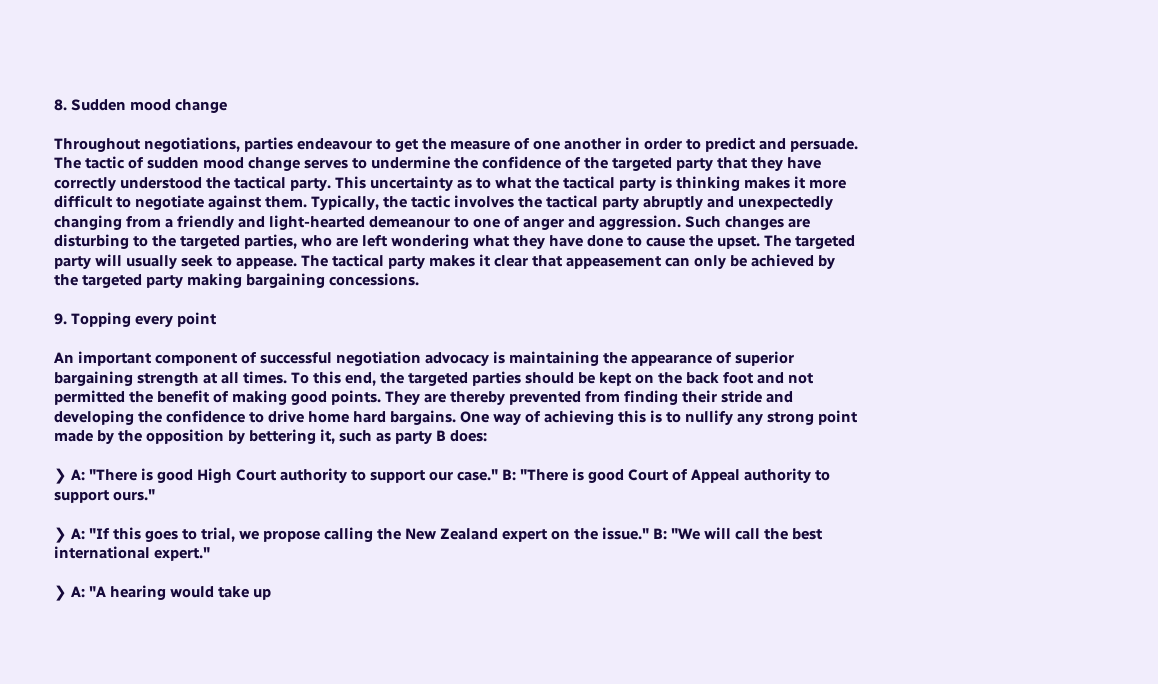8. Sudden mood change

Throughout negotiations, parties endeavour to get the measure of one another in order to predict and persuade. The tactic of sudden mood change serves to undermine the confidence of the targeted party that they have correctly understood the tactical party. This uncertainty as to what the tactical party is thinking makes it more difficult to negotiate against them. Typically, the tactic involves the tactical party abruptly and unexpectedly changing from a friendly and light-hearted demeanour to one of anger and aggression. Such changes are disturbing to the targeted parties, who are left wondering what they have done to cause the upset. The targeted party will usually seek to appease. The tactical party makes it clear that appeasement can only be achieved by the targeted party making bargaining concessions.

9. Topping every point

An important component of successful negotiation advocacy is maintaining the appearance of superior bargaining strength at all times. To this end, the targeted parties should be kept on the back foot and not permitted the benefit of making good points. They are thereby prevented from finding their stride and developing the confidence to drive home hard bargains. One way of achieving this is to nullify any strong point made by the opposition by bettering it, such as party B does:

❯ A: "There is good High Court authority to support our case." B: "There is good Court of Appeal authority to support ours."

❯ A: "If this goes to trial, we propose calling the New Zealand expert on the issue." B: "We will call the best international expert."

❯ A: "A hearing would take up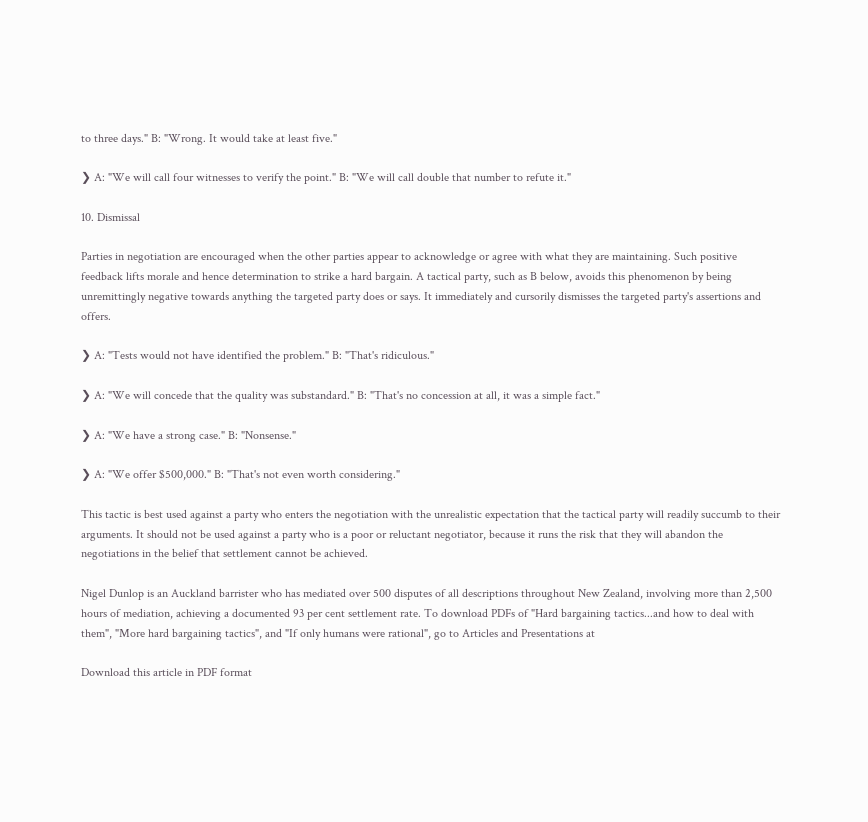to three days." B: "Wrong. It would take at least five."

❯ A: "We will call four witnesses to verify the point." B: "We will call double that number to refute it."

10. Dismissal

Parties in negotiation are encouraged when the other parties appear to acknowledge or agree with what they are maintaining. Such positive feedback lifts morale and hence determination to strike a hard bargain. A tactical party, such as B below, avoids this phenomenon by being unremittingly negative towards anything the targeted party does or says. It immediately and cursorily dismisses the targeted party's assertions and offers.

❯ A: "Tests would not have identified the problem." B: "That's ridiculous."

❯ A: "We will concede that the quality was substandard." B: "That's no concession at all, it was a simple fact."

❯ A: "We have a strong case." B: "Nonsense."

❯ A: "We offer $500,000." B: "That's not even worth considering."

This tactic is best used against a party who enters the negotiation with the unrealistic expectation that the tactical party will readily succumb to their arguments. It should not be used against a party who is a poor or reluctant negotiator, because it runs the risk that they will abandon the negotiations in the belief that settlement cannot be achieved.

Nigel Dunlop is an Auckland barrister who has mediated over 500 disputes of all descriptions throughout New Zealand, involving more than 2,500 hours of mediation, achieving a documented 93 per cent settlement rate. To download PDFs of "Hard bargaining tactics...and how to deal with them", "More hard bargaining tactics", and "If only humans were rational", go to Articles and Presentations at

Download this article in PDF format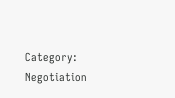Category: Negotiation